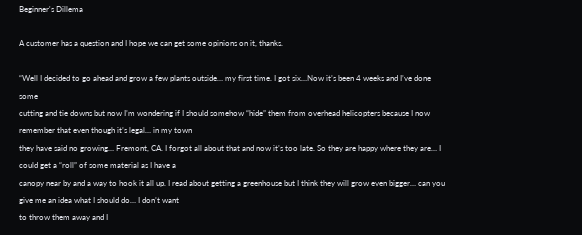Beginner's Dillema

A customer has a question and I hope we can get some opinions on it, thanks.

“Well I decided to go ahead and grow a few plants outside… my first time. I got six…Now it’s been 4 weeks and I’ve done some
cutting and tie downs but now I’m wondering if I should somehow “hide” them from overhead helicopters because I now remember that even though it’s legal… in my town
they have said no growing… Fremont, CA. I forgot all about that and now it’s too late. So they are happy where they are… I could get a “roll” of some material as I have a
canopy near by and a way to hook it all up. I read about getting a greenhouse but I think they will grow even bigger… can you give me an idea what I should do… I don’t want
to throw them away and I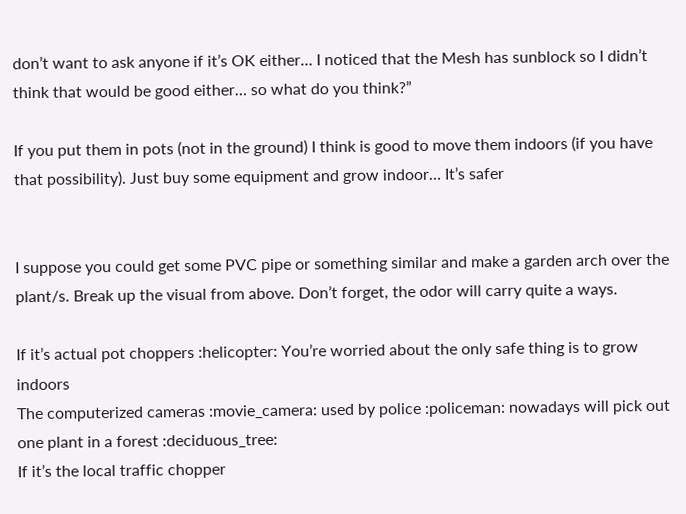don’t want to ask anyone if it’s OK either… I noticed that the Mesh has sunblock so I didn’t think that would be good either… so what do you think?”

If you put them in pots (not in the ground) I think is good to move them indoors (if you have that possibility). Just buy some equipment and grow indoor… It’s safer


I suppose you could get some PVC pipe or something similar and make a garden arch over the plant/s. Break up the visual from above. Don’t forget, the odor will carry quite a ways.

If it’s actual pot choppers :helicopter: You’re worried about the only safe thing is to grow indoors
The computerized cameras :movie_camera: used by police :policeman: nowadays will pick out one plant in a forest :deciduous_tree:
If it’s the local traffic chopper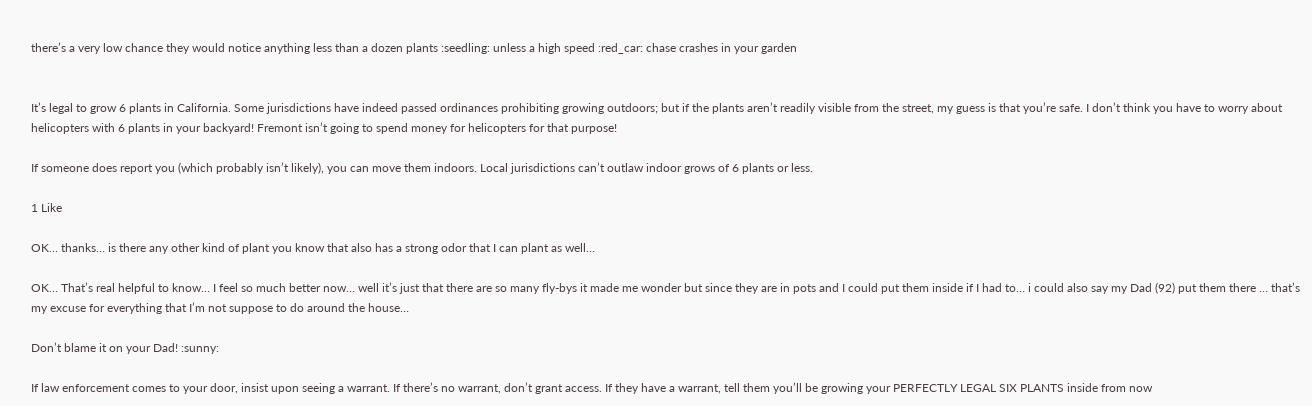there’s a very low chance they would notice anything less than a dozen plants :seedling: unless a high speed :red_car: chase crashes in your garden


It’s legal to grow 6 plants in California. Some jurisdictions have indeed passed ordinances prohibiting growing outdoors; but if the plants aren’t readily visible from the street, my guess is that you’re safe. I don’t think you have to worry about helicopters with 6 plants in your backyard! Fremont isn’t going to spend money for helicopters for that purpose!

If someone does report you (which probably isn’t likely), you can move them indoors. Local jurisdictions can’t outlaw indoor grows of 6 plants or less.

1 Like

OK… thanks… is there any other kind of plant you know that also has a strong odor that I can plant as well…

OK… That’s real helpful to know… I feel so much better now… well it’s just that there are so many fly-bys it made me wonder but since they are in pots and I could put them inside if I had to… i could also say my Dad (92) put them there … that’s my excuse for everything that I’m not suppose to do around the house…

Don’t blame it on your Dad! :sunny:

If law enforcement comes to your door, insist upon seeing a warrant. If there’s no warrant, don’t grant access. If they have a warrant, tell them you’ll be growing your PERFECTLY LEGAL SIX PLANTS inside from now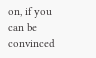on, if you can be convinced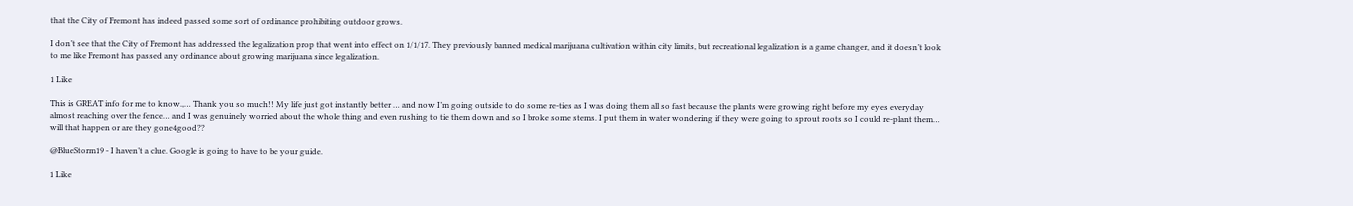that the City of Fremont has indeed passed some sort of ordinance prohibiting outdoor grows.

I don’t see that the City of Fremont has addressed the legalization prop that went into effect on 1/1/17. They previously banned medical marijuana cultivation within city limits, but recreational legalization is a game changer, and it doesn’t look to me like Fremont has passed any ordinance about growing marijuana since legalization.

1 Like

This is GREAT info for me to know.,… Thank you so much!! My life just got instantly better … and now I’m going outside to do some re-ties as I was doing them all so fast because the plants were growing right before my eyes everyday almost reaching over the fence… and I was genuinely worried about the whole thing and even rushing to tie them down and so I broke some stems. I put them in water wondering if they were going to sprout roots so I could re-plant them… will that happen or are they gone4good??

@BlueStorm19 - I haven’t a clue. Google is going to have to be your guide.

1 Like